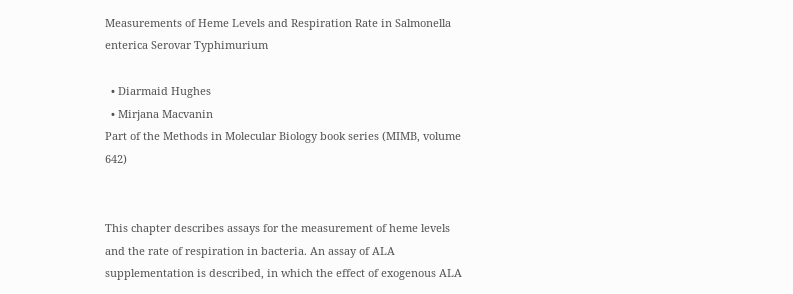Measurements of Heme Levels and Respiration Rate in Salmonella enterica Serovar Typhimurium

  • Diarmaid Hughes
  • Mirjana Macvanin
Part of the Methods in Molecular Biology book series (MIMB, volume 642)


This chapter describes assays for the measurement of heme levels and the rate of respiration in bacteria. An assay of ALA supplementation is described, in which the effect of exogenous ALA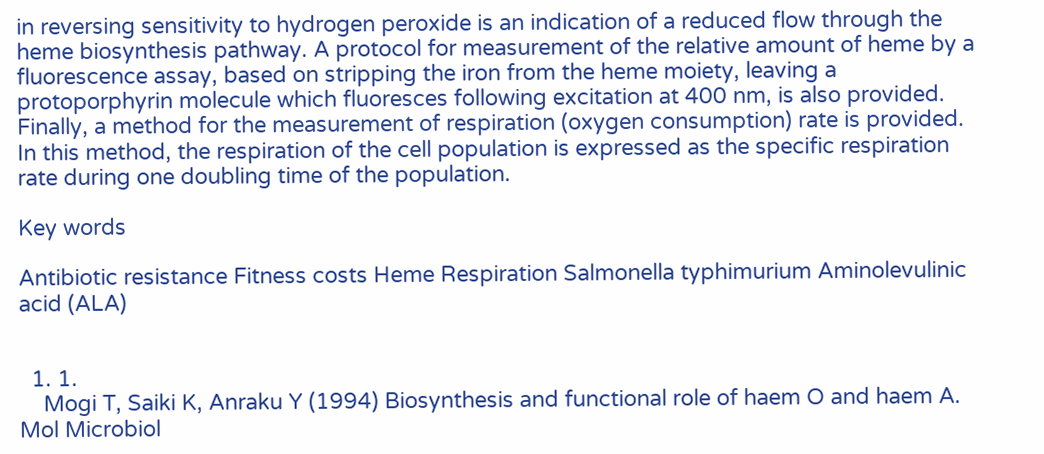in reversing sensitivity to hydrogen peroxide is an indication of a reduced flow through the heme biosynthesis pathway. A protocol for measurement of the relative amount of heme by a fluorescence assay, based on stripping the iron from the heme moiety, leaving a protoporphyrin molecule which fluoresces following excitation at 400 nm, is also provided. Finally, a method for the measurement of respiration (oxygen consumption) rate is provided. In this method, the respiration of the cell population is expressed as the specific respiration rate during one doubling time of the population.

Key words

Antibiotic resistance Fitness costs Heme Respiration Salmonella typhimurium Aminolevulinic acid (ALA)


  1. 1.
    Mogi T, Saiki K, Anraku Y (1994) Biosynthesis and functional role of haem O and haem A. Mol Microbiol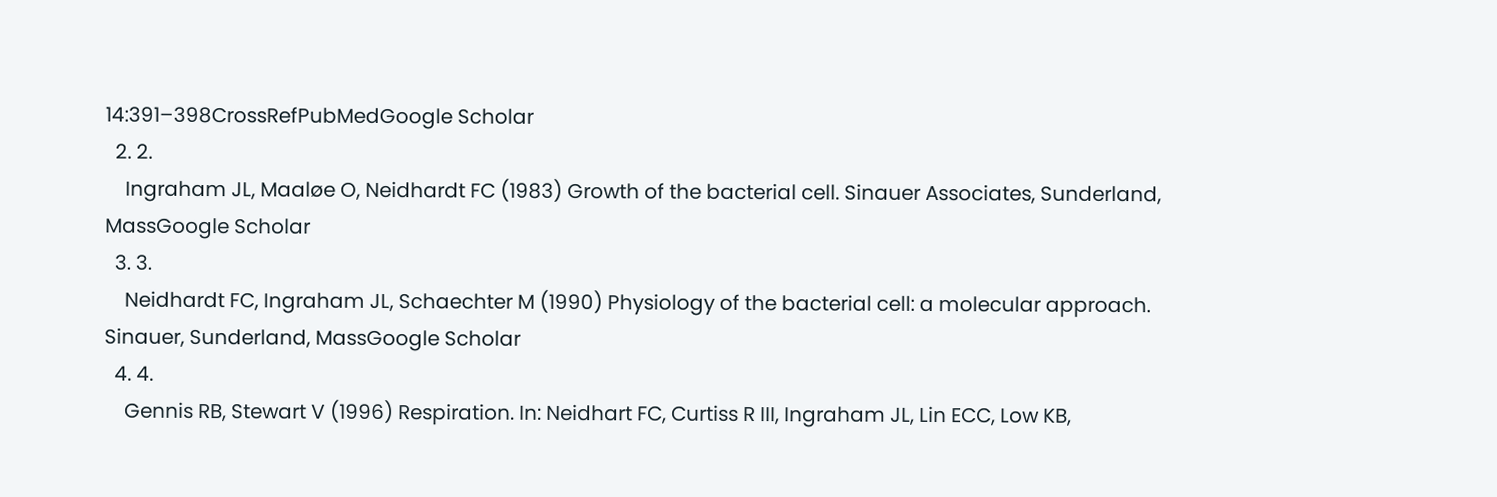14:391–398CrossRefPubMedGoogle Scholar
  2. 2.
    Ingraham JL, Maaløe O, Neidhardt FC (1983) Growth of the bacterial cell. Sinauer Associates, Sunderland, MassGoogle Scholar
  3. 3.
    Neidhardt FC, Ingraham JL, Schaechter M (1990) Physiology of the bacterial cell: a molecular approach. Sinauer, Sunderland, MassGoogle Scholar
  4. 4.
    Gennis RB, Stewart V (1996) Respiration. In: Neidhart FC, Curtiss R III, Ingraham JL, Lin ECC, Low KB,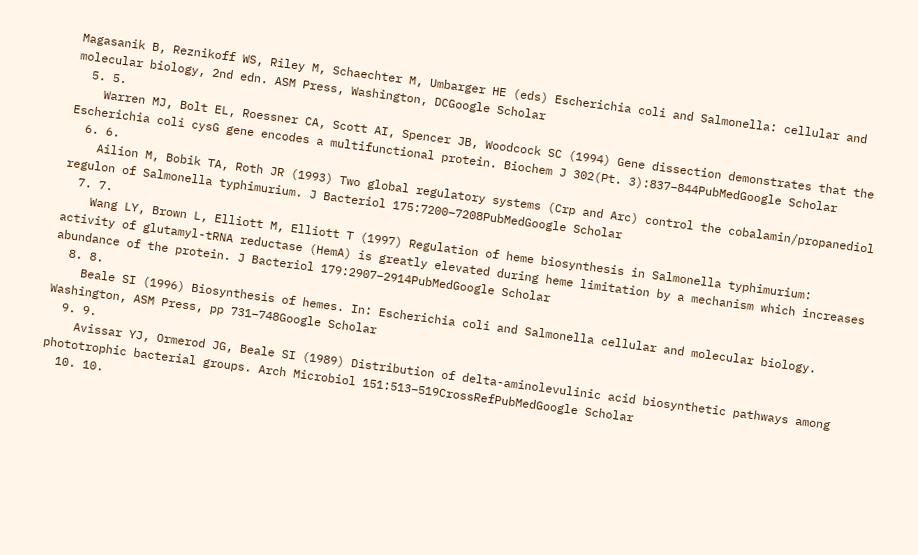Magasanik B, Reznikoff WS, Riley M, Schaechter M, Umbarger HE (eds) Escherichia coli and Salmonella: cellular and molecular biology, 2nd edn. ASM Press, Washington, DCGoogle Scholar
  5. 5.
    Warren MJ, Bolt EL, Roessner CA, Scott AI, Spencer JB, Woodcock SC (1994) Gene dissection demonstrates that the Escherichia coli cysG gene encodes a multifunctional protein. Biochem J 302(Pt. 3):837–844PubMedGoogle Scholar
  6. 6.
    Ailion M, Bobik TA, Roth JR (1993) Two global regulatory systems (Crp and Arc) control the cobalamin/propanediol regulon of Salmonella typhimurium. J Bacteriol 175:7200–7208PubMedGoogle Scholar
  7. 7.
    Wang LY, Brown L, Elliott M, Elliott T (1997) Regulation of heme biosynthesis in Salmonella typhimurium: activity of glutamyl-tRNA reductase (HemA) is greatly elevated during heme limitation by a mechanism which increases abundance of the protein. J Bacteriol 179:2907–2914PubMedGoogle Scholar
  8. 8.
    Beale SI (1996) Biosynthesis of hemes. In: Escherichia coli and Salmonella cellular and molecular biology. Washington, ASM Press, pp 731–748Google Scholar
  9. 9.
    Avissar YJ, Ormerod JG, Beale SI (1989) Distribution of delta-aminolevulinic acid biosynthetic pathways among phototrophic bacterial groups. Arch Microbiol 151:513–519CrossRefPubMedGoogle Scholar
  10. 10.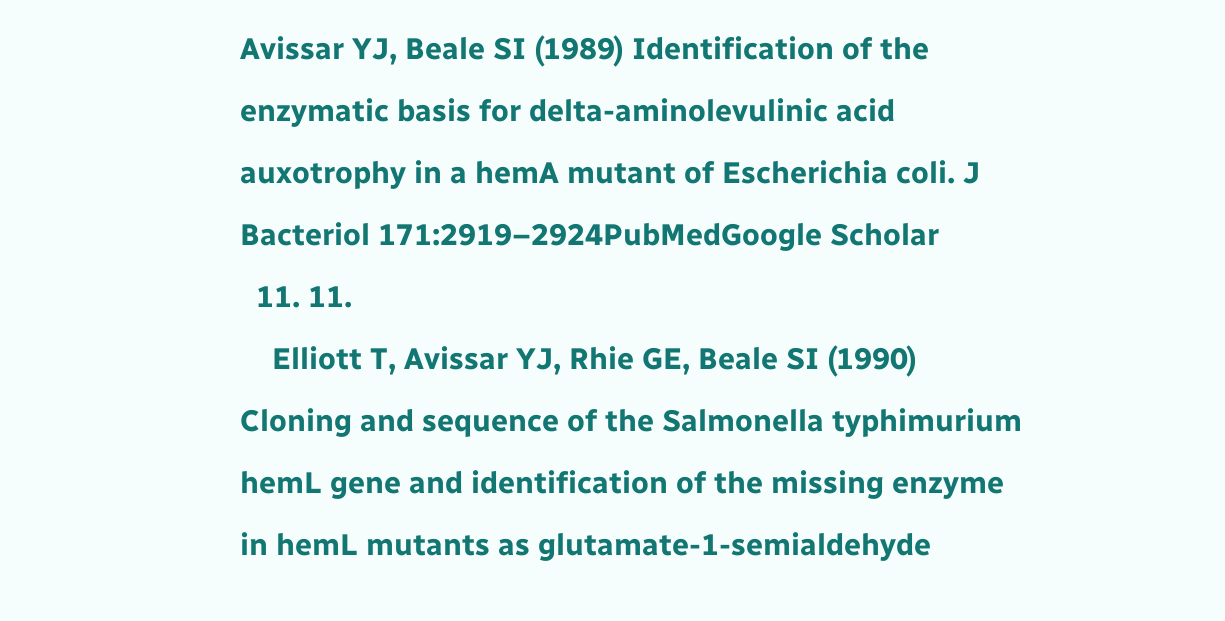Avissar YJ, Beale SI (1989) Identification of the enzymatic basis for delta-aminolevulinic acid auxotrophy in a hemA mutant of Escherichia coli. J Bacteriol 171:2919–2924PubMedGoogle Scholar
  11. 11.
    Elliott T, Avissar YJ, Rhie GE, Beale SI (1990) Cloning and sequence of the Salmonella typhimurium hemL gene and identification of the missing enzyme in hemL mutants as glutamate-1-semialdehyde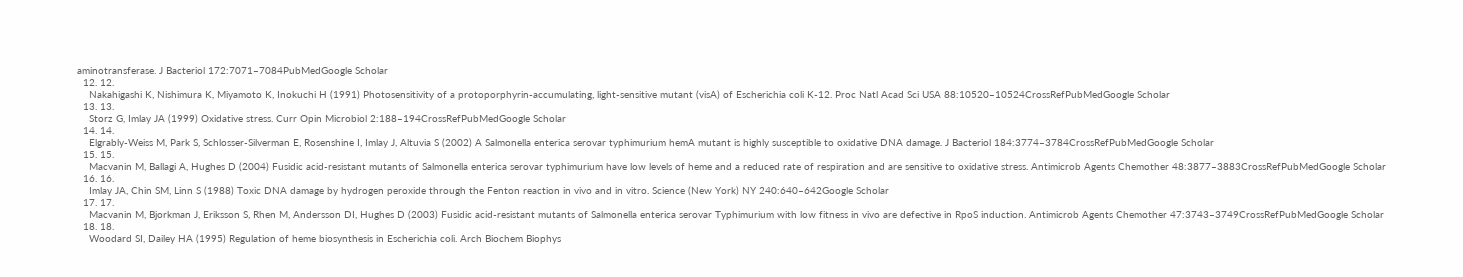aminotransferase. J Bacteriol 172:7071–7084PubMedGoogle Scholar
  12. 12.
    Nakahigashi K, Nishimura K, Miyamoto K, Inokuchi H (1991) Photosensitivity of a protoporphyrin-accumulating, light-sensitive mutant (visA) of Escherichia coli K-12. Proc Natl Acad Sci USA 88:10520–10524CrossRefPubMedGoogle Scholar
  13. 13.
    Storz G, Imlay JA (1999) Oxidative stress. Curr Opin Microbiol 2:188–194CrossRefPubMedGoogle Scholar
  14. 14.
    Elgrably-Weiss M, Park S, Schlosser-Silverman E, Rosenshine I, Imlay J, Altuvia S (2002) A Salmonella enterica serovar typhimurium hemA mutant is highly susceptible to oxidative DNA damage. J Bacteriol 184:3774–3784CrossRefPubMedGoogle Scholar
  15. 15.
    Macvanin M, Ballagi A, Hughes D (2004) Fusidic acid-resistant mutants of Salmonella enterica serovar typhimurium have low levels of heme and a reduced rate of respiration and are sensitive to oxidative stress. Antimicrob Agents Chemother 48:3877–3883CrossRefPubMedGoogle Scholar
  16. 16.
    Imlay JA, Chin SM, Linn S (1988) Toxic DNA damage by hydrogen peroxide through the Fenton reaction in vivo and in vitro. Science (New York) NY 240:640–642Google Scholar
  17. 17.
    Macvanin M, Bjorkman J, Eriksson S, Rhen M, Andersson DI, Hughes D (2003) Fusidic acid-resistant mutants of Salmonella enterica serovar Typhimurium with low fitness in vivo are defective in RpoS induction. Antimicrob Agents Chemother 47:3743–3749CrossRefPubMedGoogle Scholar
  18. 18.
    Woodard SI, Dailey HA (1995) Regulation of heme biosynthesis in Escherichia coli. Arch Biochem Biophys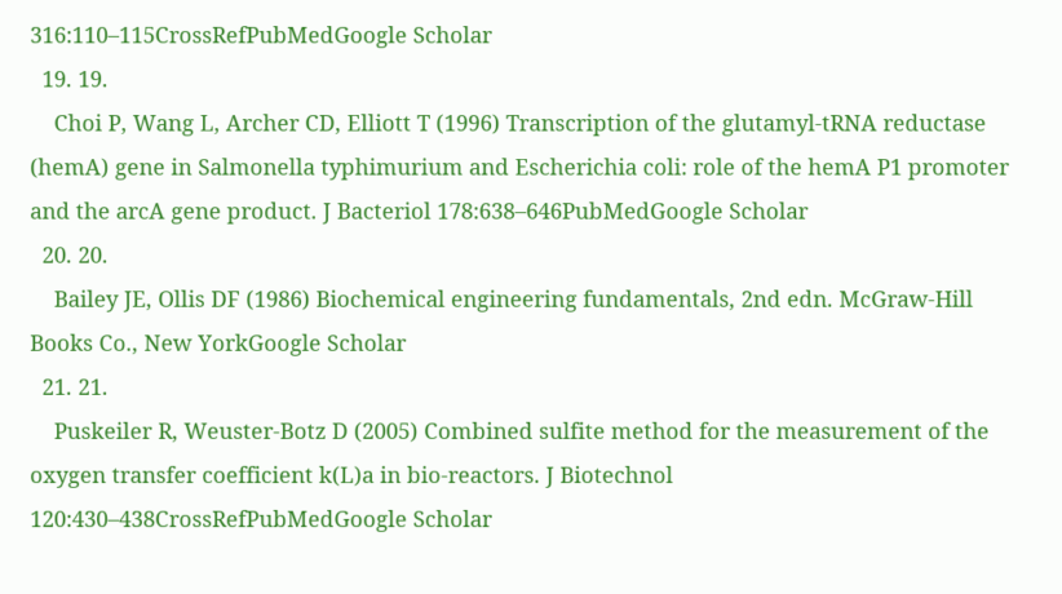316:110–115CrossRefPubMedGoogle Scholar
  19. 19.
    Choi P, Wang L, Archer CD, Elliott T (1996) Transcription of the glutamyl-tRNA reductase (hemA) gene in Salmonella typhimurium and Escherichia coli: role of the hemA P1 promoter and the arcA gene product. J Bacteriol 178:638–646PubMedGoogle Scholar
  20. 20.
    Bailey JE, Ollis DF (1986) Biochemical engineering fundamentals, 2nd edn. McGraw-Hill Books Co., New YorkGoogle Scholar
  21. 21.
    Puskeiler R, Weuster-Botz D (2005) Combined sulfite method for the measurement of the oxygen transfer coefficient k(L)a in bio-reactors. J Biotechnol 120:430–438CrossRefPubMedGoogle Scholar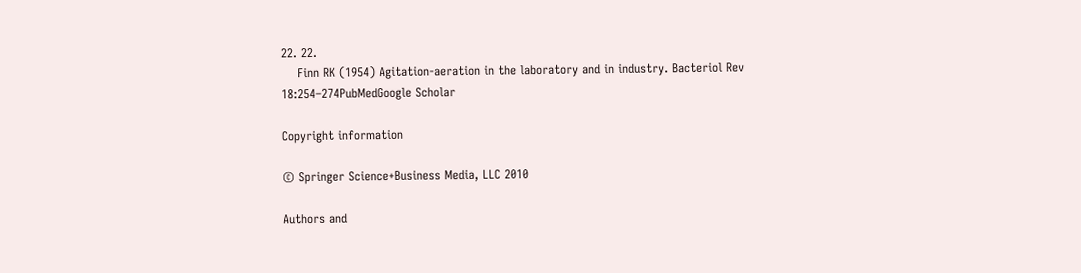22. 22.
    Finn RK (1954) Agitation-aeration in the laboratory and in industry. Bacteriol Rev 18:254–274PubMedGoogle Scholar

Copyright information

© Springer Science+Business Media, LLC 2010

Authors and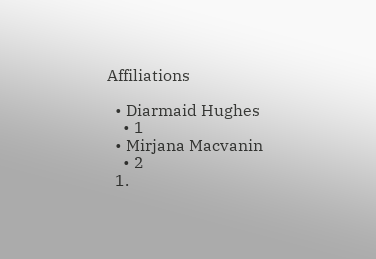Affiliations

  • Diarmaid Hughes
    • 1
  • Mirjana Macvanin
    • 2
  1.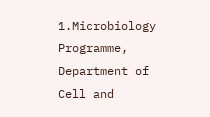1.Microbiology Programme, Department of Cell and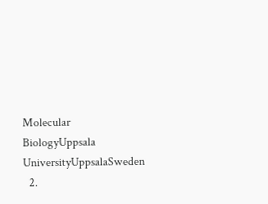Molecular BiologyUppsala UniversityUppsalaSweden
  2.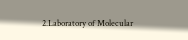2.Laboratory of Molecular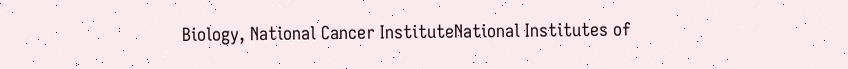Biology, National Cancer InstituteNational Institutes of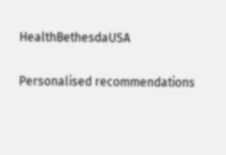HealthBethesdaUSA

Personalised recommendations